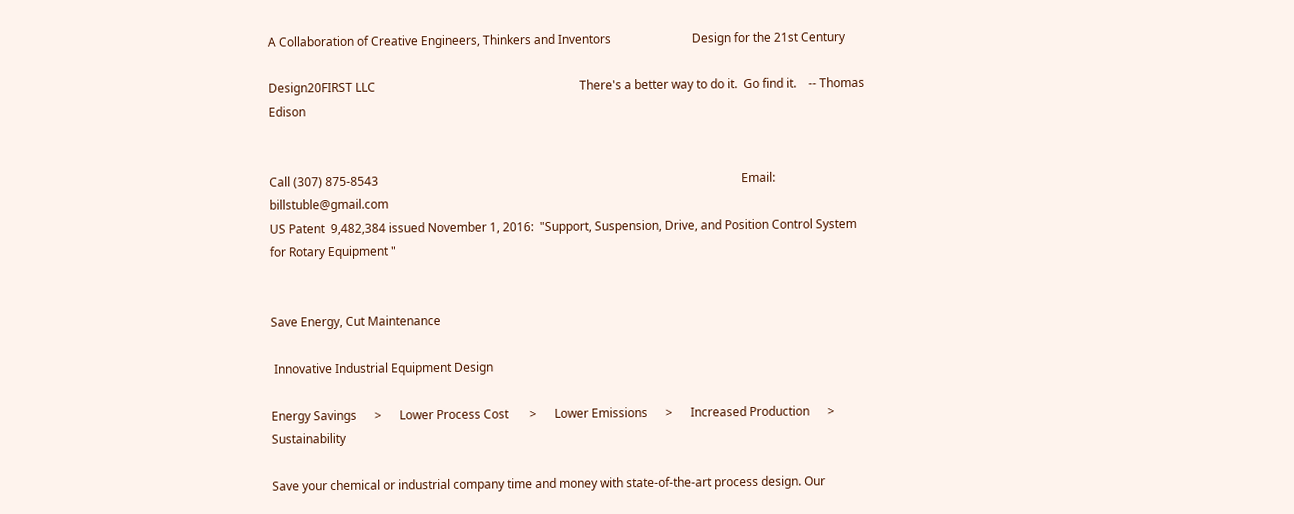A Collaboration of Creative Engineers, Thinkers and Inventors                           Design for the 21st Century

Design20FIRST LLC                                                                    There's a better way to do it.  Go find it.    -- Thomas Edison


Call (307) 875-8543                                                                                                                         Email: billstuble@gmail.com
US Patent  9,482,384 issued November 1, 2016:  "Support, Suspension, Drive, and Position Control System for Rotary Equipment "


Save Energy, Cut Maintenance

 Innovative Industrial Equipment Design

Energy Savings      >      Lower Process Cost       >      Lower Emissions      >      Increased Production      >      Sustainability

Save your chemical or industrial company time and money with state-of-the-art process design. Our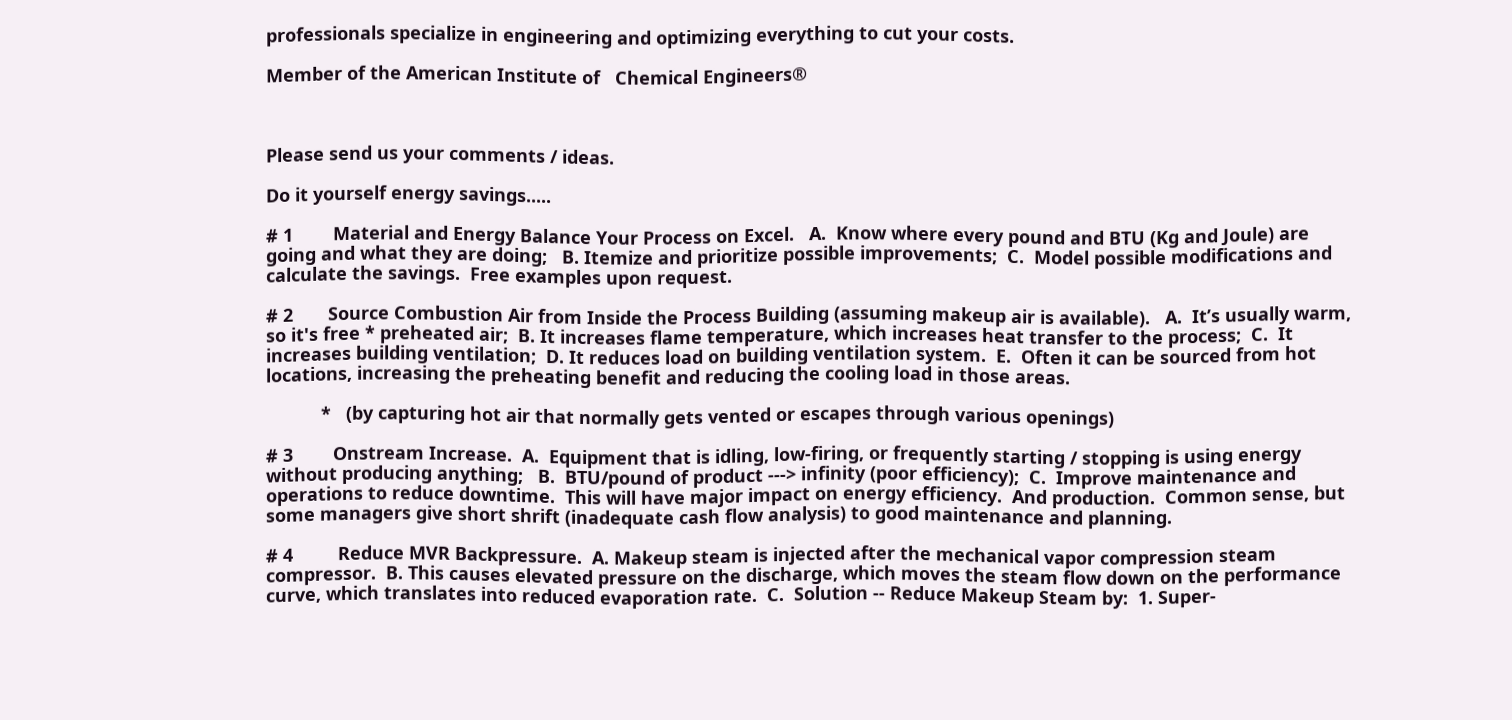professionals specialize in engineering and optimizing everything to cut your costs.

Member of the American Institute of   Chemical Engineers®



Please send us your comments / ideas.

Do it yourself energy savings.....

# 1        Material and Energy Balance Your Process on Excel.   A.  Know where every pound and BTU (Kg and Joule) are going and what they are doing;   B. Itemize and prioritize possible improvements;  C.  Model possible modifications and calculate the savings.  Free examples upon request.

# 2       Source Combustion Air from Inside the Process Building (assuming makeup air is available).   A.  It’s usually warm, so it's free * preheated air;  B. It increases flame temperature, which increases heat transfer to the process;  C.  It increases building ventilation;  D. It reduces load on building ventilation system.  E.  Often it can be sourced from hot locations, increasing the preheating benefit and reducing the cooling load in those areas.

           *   (by capturing hot air that normally gets vented or escapes through various openings)

# 3        Onstream Increase.  A.  Equipment that is idling, low-firing, or frequently starting / stopping is using energy without producing anything;   B.  BTU/pound of product ---> infinity (poor efficiency);  C.  Improve maintenance and operations to reduce downtime.  This will have major impact on energy efficiency.  And production.  Common sense, but some managers give short shrift (inadequate cash flow analysis) to good maintenance and planning.

# 4         Reduce MVR Backpressure.  A. Makeup steam is injected after the mechanical vapor compression steam compressor.  B. This causes elevated pressure on the discharge, which moves the steam flow down on the performance curve, which translates into reduced evaporation rate.  C.  Solution -- Reduce Makeup Steam by:  1. Super-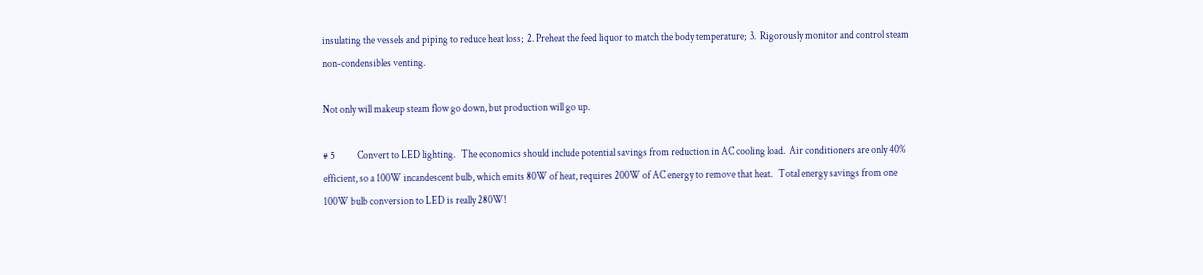insulating the vessels and piping to reduce heat loss;  2. Preheat the feed liquor to match the body temperature;  3.  Rigorously monitor and control steam non-condensibles venting.

Not only will makeup steam flow go down, but production will go up.

# 5           Convert to LED lighting.   The economics should include potential savings from reduction in AC cooling load.  Air conditioners are only 40% efficient, so a 100W incandescent bulb, which emits 80W of heat, requires 200W of AC energy to remove that heat.   Total energy savings from one 100W bulb conversion to LED is really 280W!